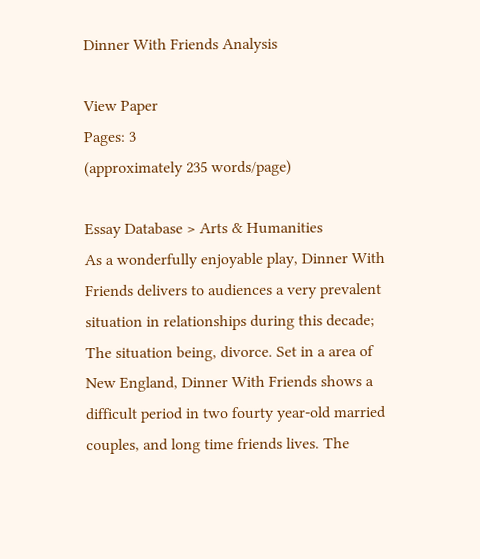Dinner With Friends Analysis

View Paper
Pages: 3
(approximately 235 words/page)

Essay Database > Arts & Humanities
As a wonderfully enjoyable play, Dinner With Friends delivers to audiences a very prevalent situation in relationships during this decade; The situation being, divorce. Set in a area of New England, Dinner With Friends shows a difficult period in two fourty year-old married couples, and long time friends lives. The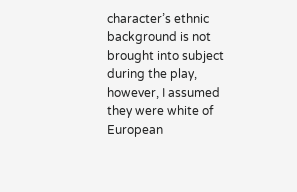character’s ethnic background is not brought into subject during the play, however, I assumed they were white of European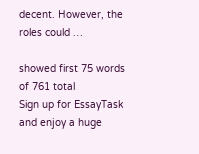decent. However, the roles could …

showed first 75 words of 761 total
Sign up for EssayTask and enjoy a huge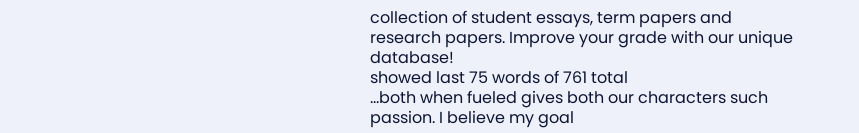collection of student essays, term papers and research papers. Improve your grade with our unique database!
showed last 75 words of 761 total
…both when fueled gives both our characters such passion. I believe my goal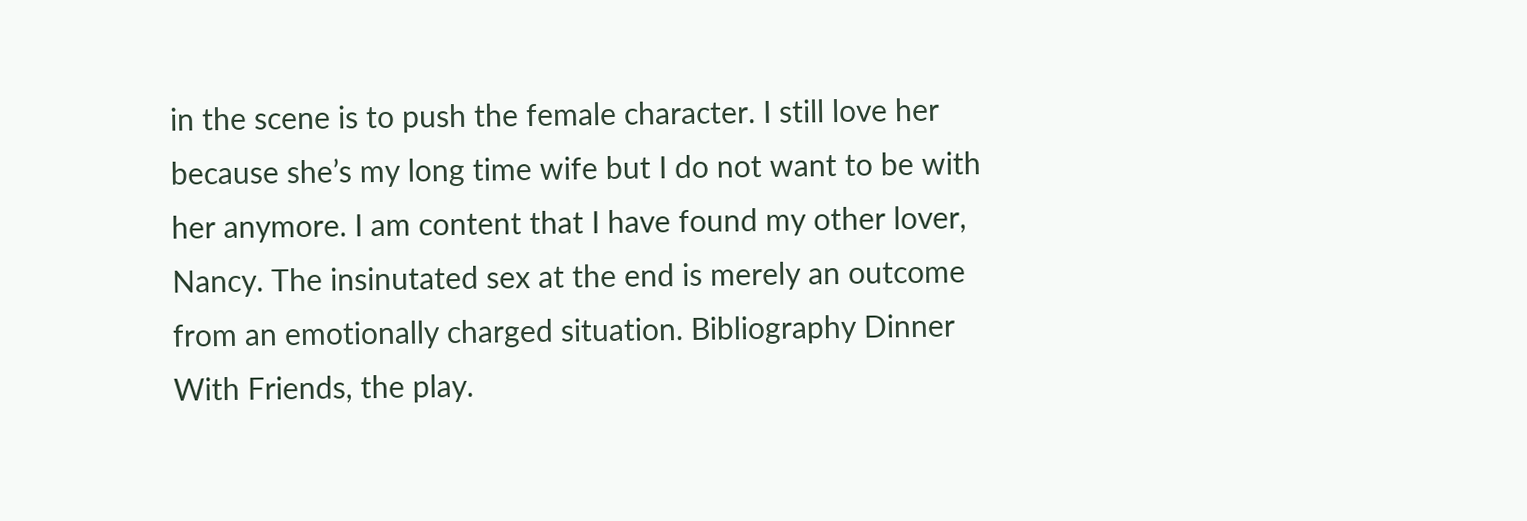in the scene is to push the female character. I still love her because she’s my long time wife but I do not want to be with her anymore. I am content that I have found my other lover, Nancy. The insinutated sex at the end is merely an outcome from an emotionally charged situation. Bibliography Dinner With Friends, the play.